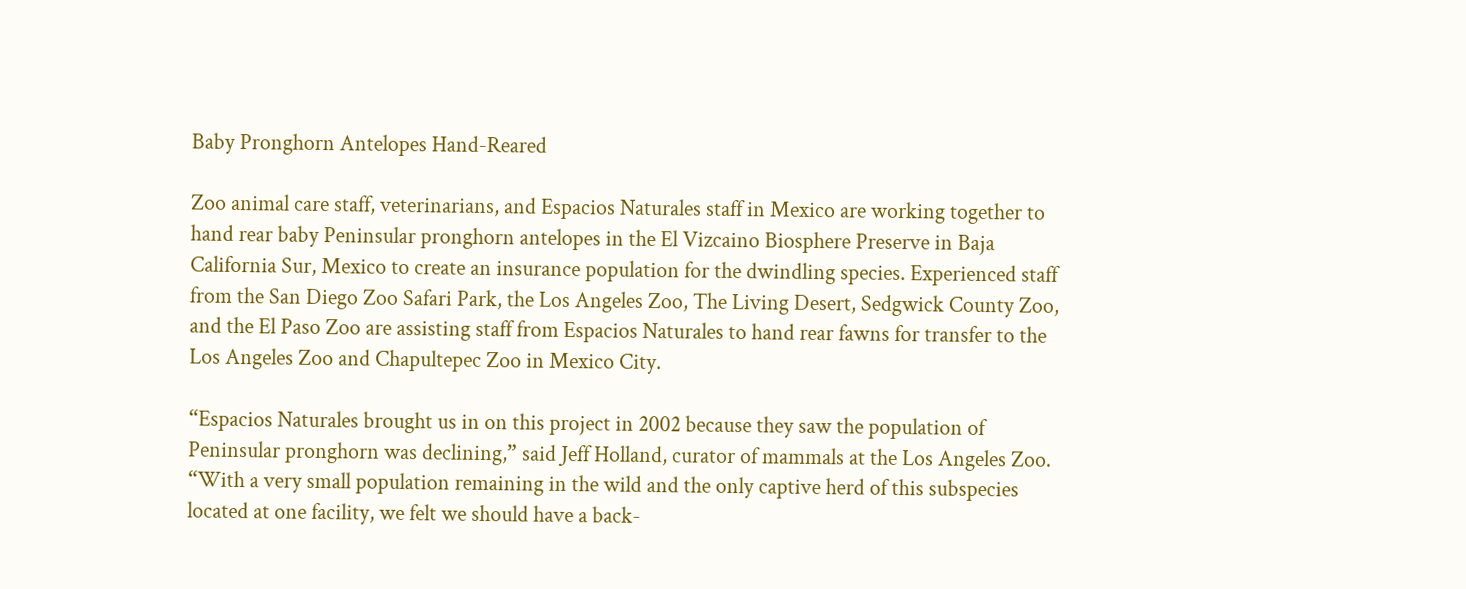Baby Pronghorn Antelopes Hand-Reared

Zoo animal care staff, veterinarians, and Espacios Naturales staff in Mexico are working together to hand rear baby Peninsular pronghorn antelopes in the El Vizcaino Biosphere Preserve in Baja California Sur, Mexico to create an insurance population for the dwindling species. Experienced staff from the San Diego Zoo Safari Park, the Los Angeles Zoo, The Living Desert, Sedgwick County Zoo, and the El Paso Zoo are assisting staff from Espacios Naturales to hand rear fawns for transfer to the Los Angeles Zoo and Chapultepec Zoo in Mexico City.

“Espacios Naturales brought us in on this project in 2002 because they saw the population of Peninsular pronghorn was declining,” said Jeff Holland, curator of mammals at the Los Angeles Zoo. “With a very small population remaining in the wild and the only captive herd of this subspecies located at one facility, we felt we should have a back-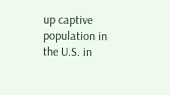up captive population in the U.S. in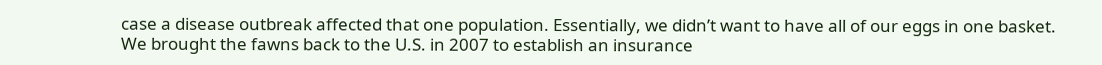case a disease outbreak affected that one population. Essentially, we didn’t want to have all of our eggs in one basket. We brought the fawns back to the U.S. in 2007 to establish an insurance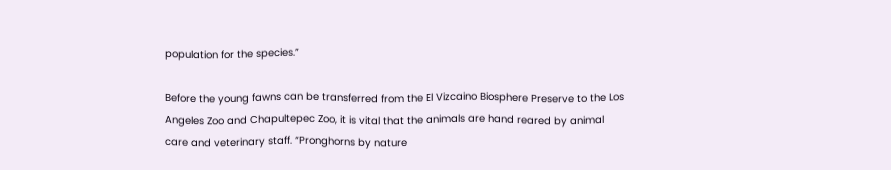population for the species.”

Before the young fawns can be transferred from the El Vizcaino Biosphere Preserve to the Los Angeles Zoo and Chapultepec Zoo, it is vital that the animals are hand reared by animal care and veterinary staff. “Pronghorns by nature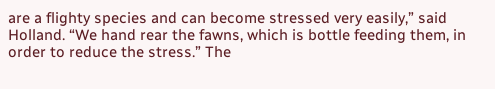are a flighty species and can become stressed very easily,” said Holland. “We hand rear the fawns, which is bottle feeding them, in order to reduce the stress.” The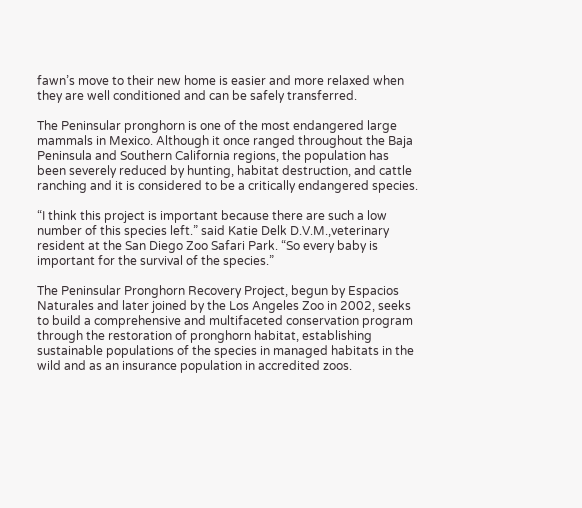fawn’s move to their new home is easier and more relaxed when they are well conditioned and can be safely transferred.

The Peninsular pronghorn is one of the most endangered large mammals in Mexico. Although it once ranged throughout the Baja Peninsula and Southern California regions, the population has been severely reduced by hunting, habitat destruction, and cattle ranching and it is considered to be a critically endangered species.

“I think this project is important because there are such a low number of this species left.” said Katie Delk D.V.M.,veterinary resident at the San Diego Zoo Safari Park. “So every baby is important for the survival of the species.”

The Peninsular Pronghorn Recovery Project, begun by Espacios Naturales and later joined by the Los Angeles Zoo in 2002, seeks to build a comprehensive and multifaceted conservation program through the restoration of pronghorn habitat, establishing sustainable populations of the species in managed habitats in the wild and as an insurance population in accredited zoos.